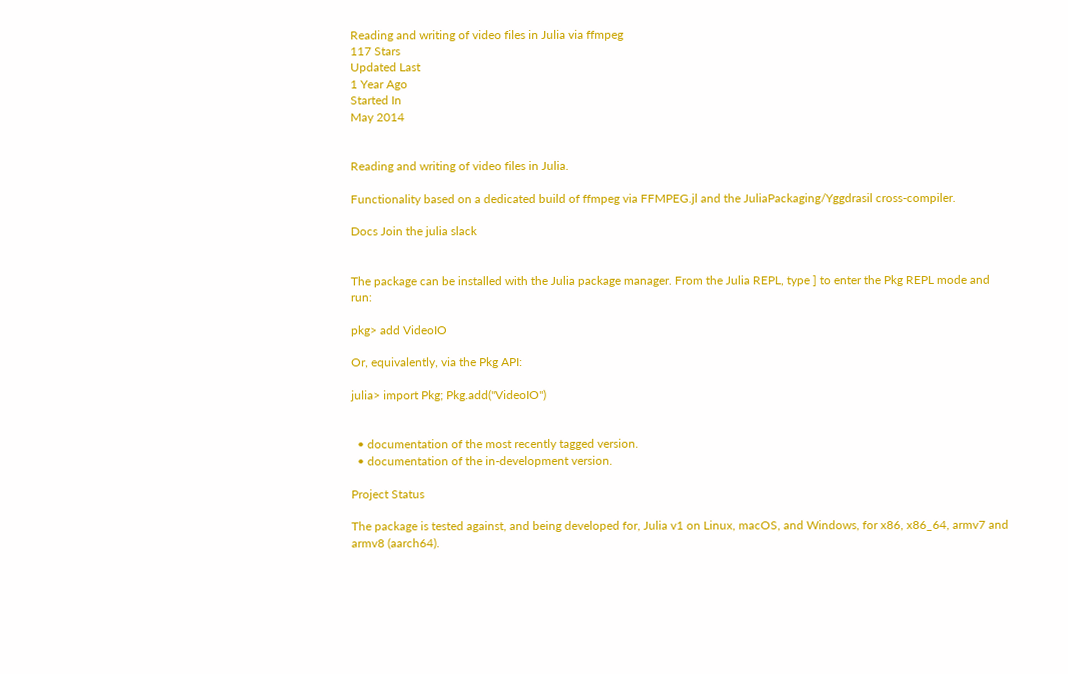Reading and writing of video files in Julia via ffmpeg
117 Stars
Updated Last
1 Year Ago
Started In
May 2014


Reading and writing of video files in Julia.

Functionality based on a dedicated build of ffmpeg via FFMPEG.jl and the JuliaPackaging/Yggdrasil cross-compiler.

Docs Join the julia slack


The package can be installed with the Julia package manager. From the Julia REPL, type ] to enter the Pkg REPL mode and run:

pkg> add VideoIO

Or, equivalently, via the Pkg API:

julia> import Pkg; Pkg.add("VideoIO")


  • documentation of the most recently tagged version.
  • documentation of the in-development version.

Project Status

The package is tested against, and being developed for, Julia v1 on Linux, macOS, and Windows, for x86, x86_64, armv7 and armv8 (aarch64).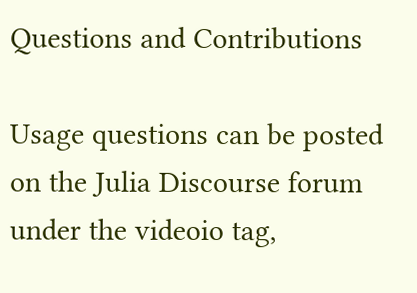Questions and Contributions

Usage questions can be posted on the Julia Discourse forum under the videoio tag,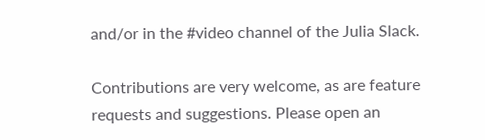and/or in the #video channel of the Julia Slack.

Contributions are very welcome, as are feature requests and suggestions. Please open an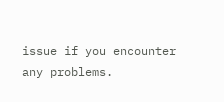issue if you encounter any problems.